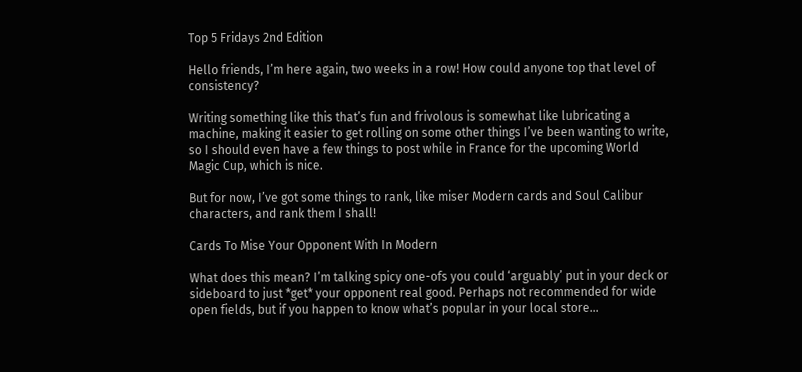Top 5 Fridays 2nd Edition

Hello friends, I’m here again, two weeks in a row! How could anyone top that level of consistency?

Writing something like this that’s fun and frivolous is somewhat like lubricating a machine, making it easier to get rolling on some other things I’ve been wanting to write, so I should even have a few things to post while in France for the upcoming World Magic Cup, which is nice.

But for now, I’ve got some things to rank, like miser Modern cards and Soul Calibur characters, and rank them I shall!

Cards To Mise Your Opponent With In Modern

What does this mean? I’m talking spicy one-ofs you could ‘arguably’ put in your deck or sideboard to just *get* your opponent real good. Perhaps not recommended for wide open fields, but if you happen to know what’s popular in your local store…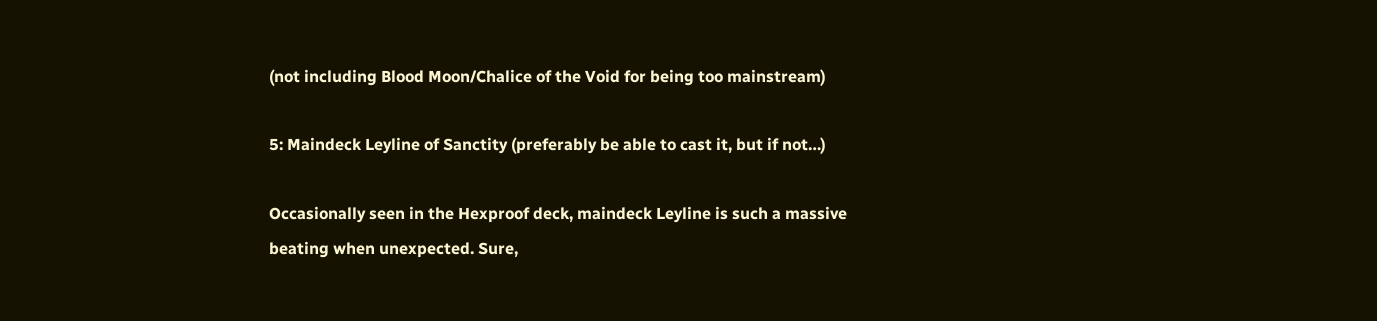(not including Blood Moon/Chalice of the Void for being too mainstream)

5: Maindeck Leyline of Sanctity (preferably be able to cast it, but if not…)

Occasionally seen in the Hexproof deck, maindeck Leyline is such a massive beating when unexpected. Sure,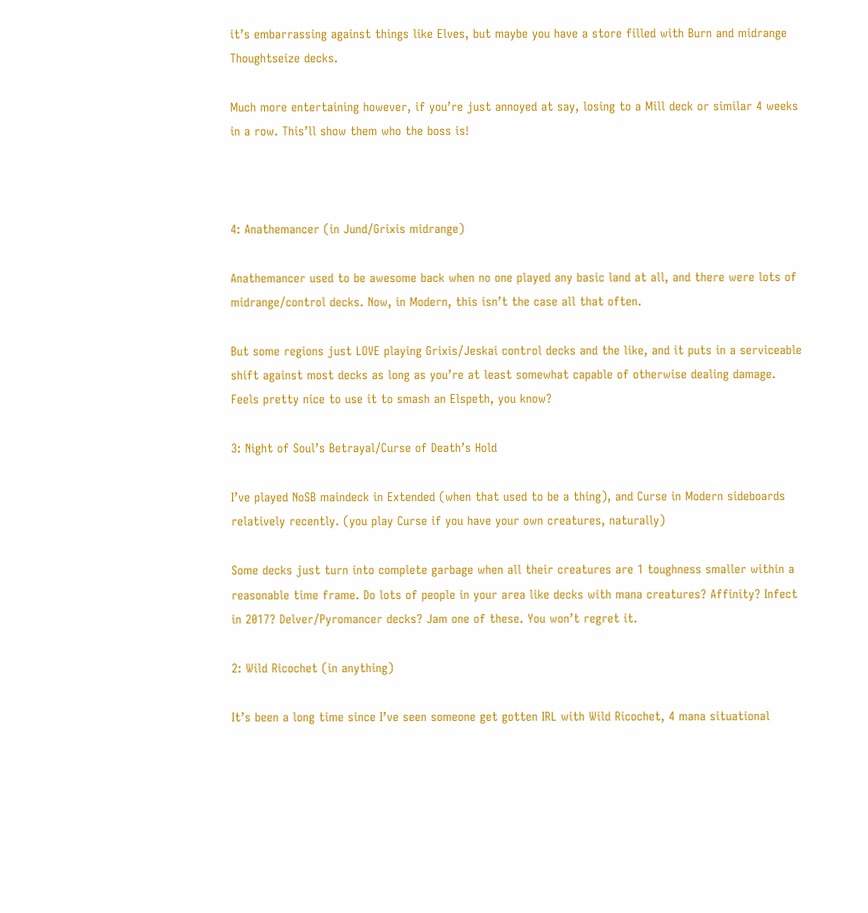it’s embarrassing against things like Elves, but maybe you have a store filled with Burn and midrange Thoughtseize decks.

Much more entertaining however, if you’re just annoyed at say, losing to a Mill deck or similar 4 weeks in a row. This’ll show them who the boss is!



4: Anathemancer (in Jund/Grixis midrange)

Anathemancer used to be awesome back when no one played any basic land at all, and there were lots of midrange/control decks. Now, in Modern, this isn’t the case all that often.

But some regions just LOVE playing Grixis/Jeskai control decks and the like, and it puts in a serviceable shift against most decks as long as you’re at least somewhat capable of otherwise dealing damage. Feels pretty nice to use it to smash an Elspeth, you know?

3: Night of Soul’s Betrayal/Curse of Death’s Hold

I’ve played NoSB maindeck in Extended (when that used to be a thing), and Curse in Modern sideboards relatively recently. (you play Curse if you have your own creatures, naturally)

Some decks just turn into complete garbage when all their creatures are 1 toughness smaller within a reasonable time frame. Do lots of people in your area like decks with mana creatures? Affinity? Infect in 2017? Delver/Pyromancer decks? Jam one of these. You won’t regret it.

2: Wild Ricochet (in anything)

It’s been a long time since I’ve seen someone get gotten IRL with Wild Ricochet, 4 mana situational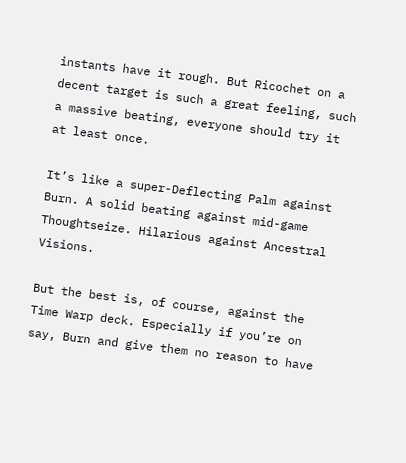instants have it rough. But Ricochet on a decent target is such a great feeling, such a massive beating, everyone should try it at least once.

It’s like a super-Deflecting Palm against Burn. A solid beating against mid-game Thoughtseize. Hilarious against Ancestral Visions.

But the best is, of course, against the Time Warp deck. Especially if you’re on say, Burn and give them no reason to have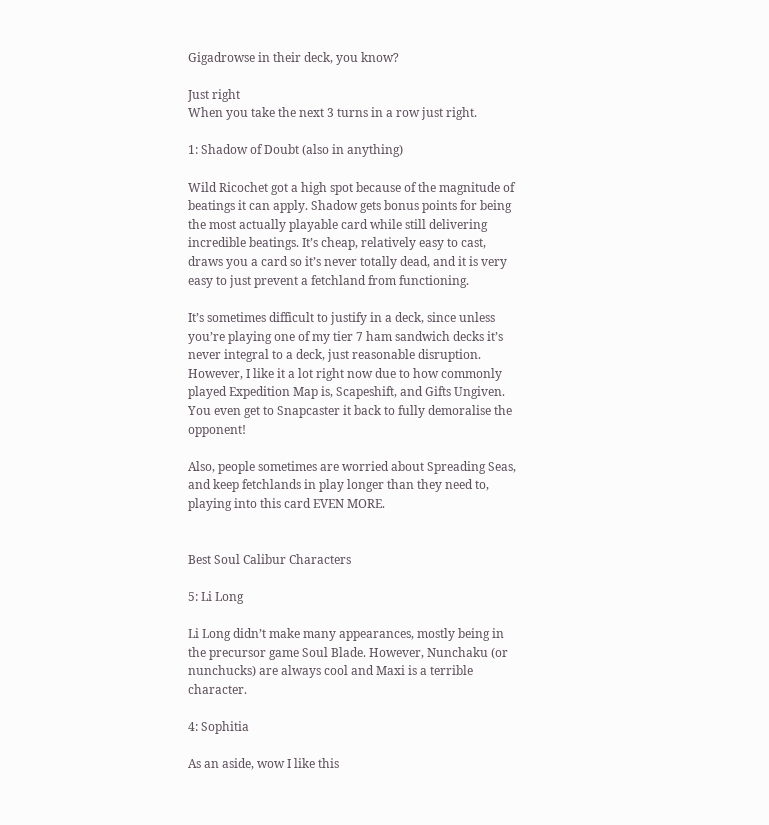Gigadrowse in their deck, you know?

Just right
When you take the next 3 turns in a row just right.

1: Shadow of Doubt (also in anything)

Wild Ricochet got a high spot because of the magnitude of beatings it can apply. Shadow gets bonus points for being the most actually playable card while still delivering incredible beatings. It’s cheap, relatively easy to cast, draws you a card so it’s never totally dead, and it is very easy to just prevent a fetchland from functioning.

It’s sometimes difficult to justify in a deck, since unless you’re playing one of my tier 7 ham sandwich decks it’s never integral to a deck, just reasonable disruption. However, I like it a lot right now due to how commonly played Expedition Map is, Scapeshift, and Gifts Ungiven. You even get to Snapcaster it back to fully demoralise the opponent!

Also, people sometimes are worried about Spreading Seas, and keep fetchlands in play longer than they need to, playing into this card EVEN MORE.


Best Soul Calibur Characters

5: Li Long

Li Long didn’t make many appearances, mostly being in the precursor game Soul Blade. However, Nunchaku (or nunchucks) are always cool and Maxi is a terrible character.

4: Sophitia

As an aside, wow I like this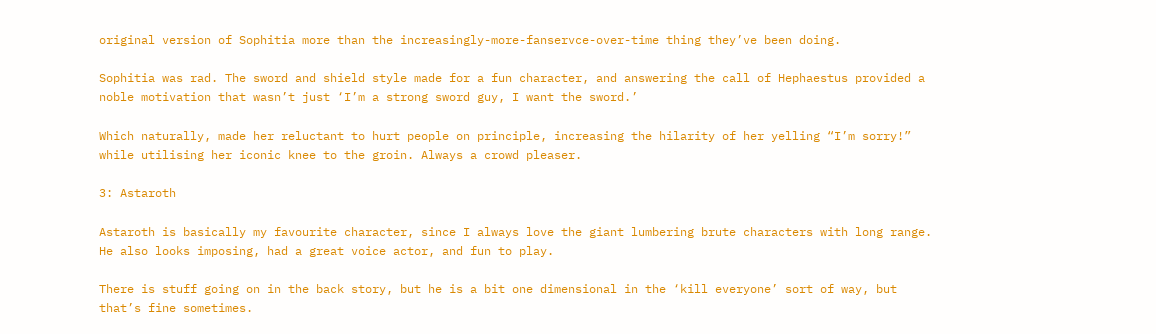original version of Sophitia more than the increasingly-more-fanservce-over-time thing they’ve been doing.

Sophitia was rad. The sword and shield style made for a fun character, and answering the call of Hephaestus provided a noble motivation that wasn’t just ‘I’m a strong sword guy, I want the sword.’

Which naturally, made her reluctant to hurt people on principle, increasing the hilarity of her yelling “I’m sorry!” while utilising her iconic knee to the groin. Always a crowd pleaser.

3: Astaroth

Astaroth is basically my favourite character, since I always love the giant lumbering brute characters with long range. He also looks imposing, had a great voice actor, and fun to play.

There is stuff going on in the back story, but he is a bit one dimensional in the ‘kill everyone’ sort of way, but that’s fine sometimes.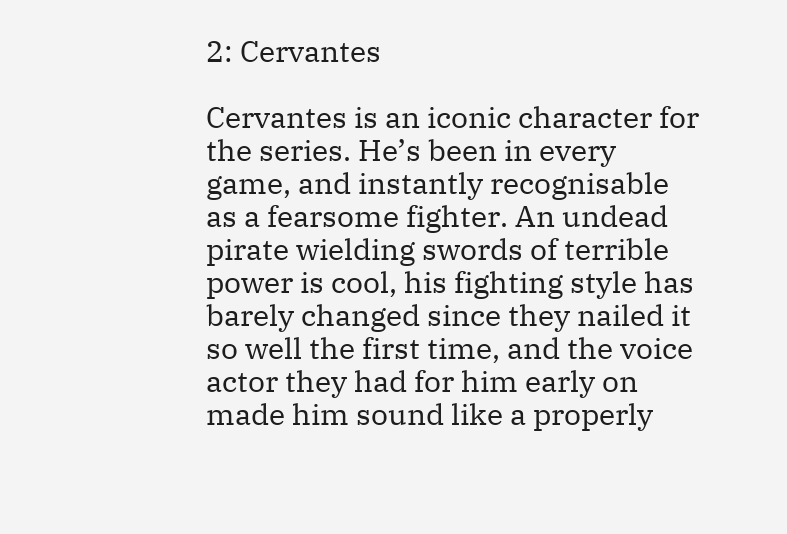2: Cervantes

Cervantes is an iconic character for the series. He’s been in every game, and instantly recognisable as a fearsome fighter. An undead pirate wielding swords of terrible power is cool, his fighting style has barely changed since they nailed it so well the first time, and the voice actor they had for him early on made him sound like a properly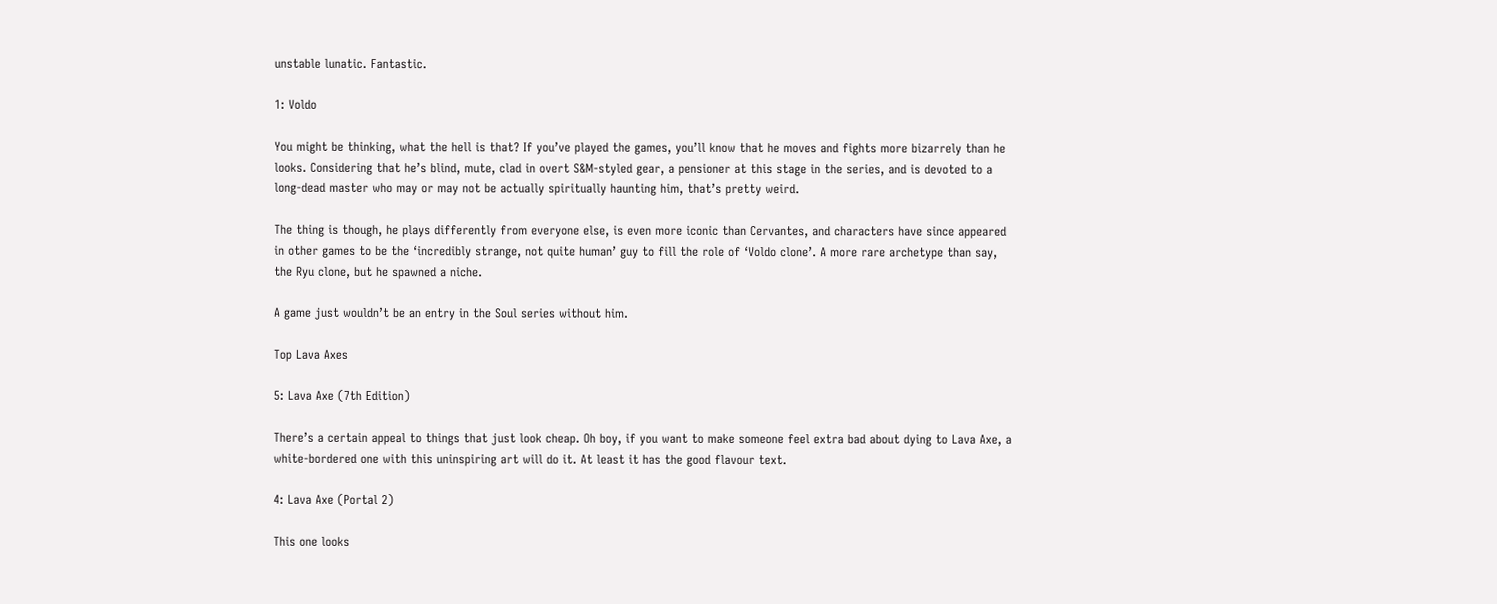unstable lunatic. Fantastic.

1: Voldo

You might be thinking, what the hell is that? If you’ve played the games, you’ll know that he moves and fights more bizarrely than he looks. Considering that he’s blind, mute, clad in overt S&M-styled gear, a pensioner at this stage in the series, and is devoted to a long-dead master who may or may not be actually spiritually haunting him, that’s pretty weird.

The thing is though, he plays differently from everyone else, is even more iconic than Cervantes, and characters have since appeared in other games to be the ‘incredibly strange, not quite human’ guy to fill the role of ‘Voldo clone’. A more rare archetype than say, the Ryu clone, but he spawned a niche.

A game just wouldn’t be an entry in the Soul series without him.

Top Lava Axes

5: Lava Axe (7th Edition)

There’s a certain appeal to things that just look cheap. Oh boy, if you want to make someone feel extra bad about dying to Lava Axe, a white-bordered one with this uninspiring art will do it. At least it has the good flavour text.

4: Lava Axe (Portal 2)

This one looks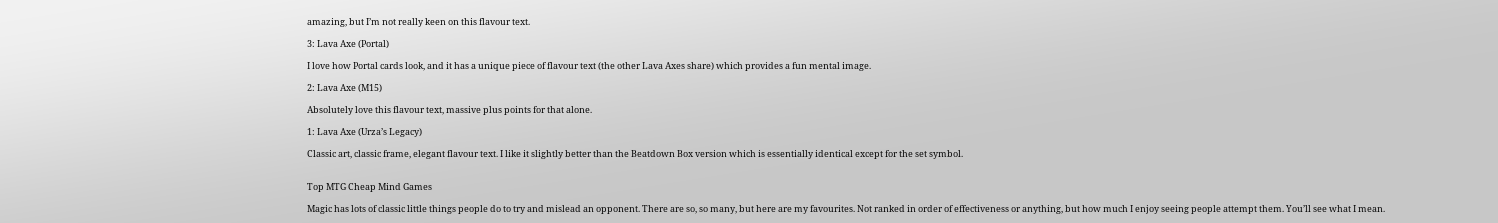amazing, but I’m not really keen on this flavour text.

3: Lava Axe (Portal)

I love how Portal cards look, and it has a unique piece of flavour text (the other Lava Axes share) which provides a fun mental image.

2: Lava Axe (M15)

Absolutely love this flavour text, massive plus points for that alone.

1: Lava Axe (Urza’s Legacy)

Classic art, classic frame, elegant flavour text. I like it slightly better than the Beatdown Box version which is essentially identical except for the set symbol.


Top MTG Cheap Mind Games

Magic has lots of classic little things people do to try and mislead an opponent. There are so, so many, but here are my favourites. Not ranked in order of effectiveness or anything, but how much I enjoy seeing people attempt them. You’ll see what I mean.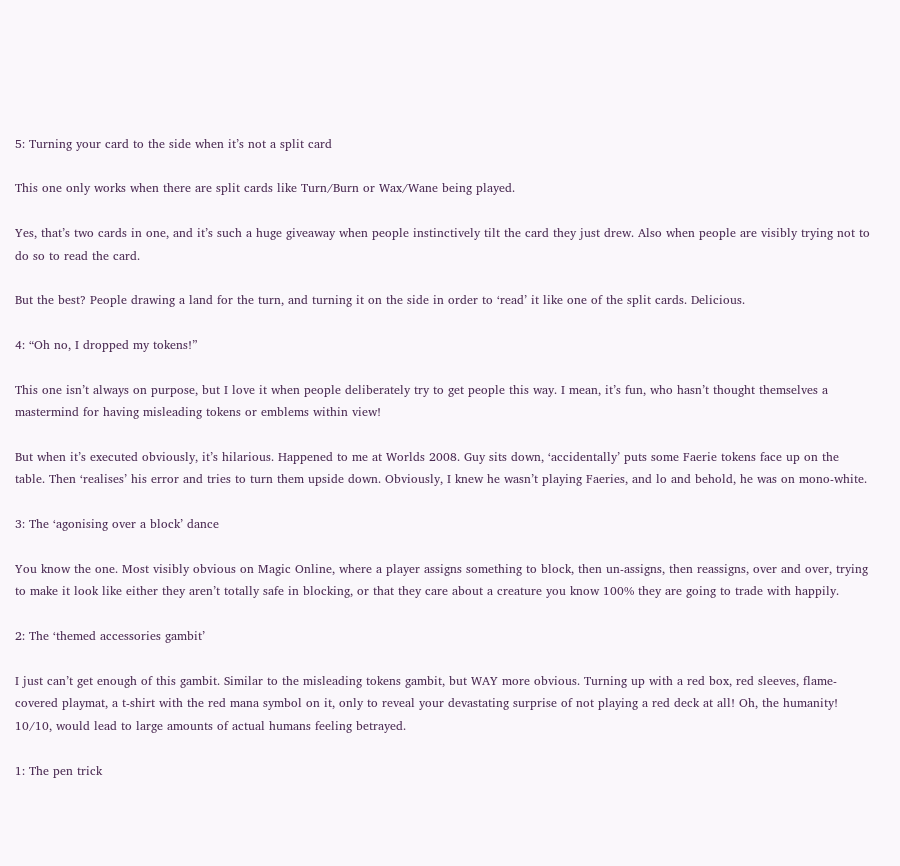5: Turning your card to the side when it’s not a split card

This one only works when there are split cards like Turn/Burn or Wax/Wane being played.

Yes, that’s two cards in one, and it’s such a huge giveaway when people instinctively tilt the card they just drew. Also when people are visibly trying not to do so to read the card.

But the best? People drawing a land for the turn, and turning it on the side in order to ‘read’ it like one of the split cards. Delicious.

4: “Oh no, I dropped my tokens!”

This one isn’t always on purpose, but I love it when people deliberately try to get people this way. I mean, it’s fun, who hasn’t thought themselves a mastermind for having misleading tokens or emblems within view!

But when it’s executed obviously, it’s hilarious. Happened to me at Worlds 2008. Guy sits down, ‘accidentally’ puts some Faerie tokens face up on the table. Then ‘realises’ his error and tries to turn them upside down. Obviously, I knew he wasn’t playing Faeries, and lo and behold, he was on mono-white.

3: The ‘agonising over a block’ dance

You know the one. Most visibly obvious on Magic Online, where a player assigns something to block, then un-assigns, then reassigns, over and over, trying to make it look like either they aren’t totally safe in blocking, or that they care about a creature you know 100% they are going to trade with happily.

2: The ‘themed accessories gambit’

I just can’t get enough of this gambit. Similar to the misleading tokens gambit, but WAY more obvious. Turning up with a red box, red sleeves, flame-covered playmat, a t-shirt with the red mana symbol on it, only to reveal your devastating surprise of not playing a red deck at all! Oh, the humanity! 10/10, would lead to large amounts of actual humans feeling betrayed.

1: The pen trick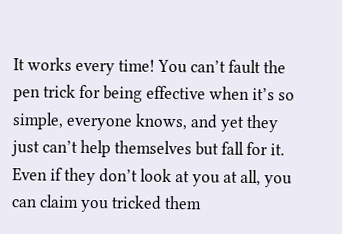It works every time! You can’t fault the pen trick for being effective when it’s so simple, everyone knows, and yet they just can’t help themselves but fall for it. Even if they don’t look at you at all, you can claim you tricked them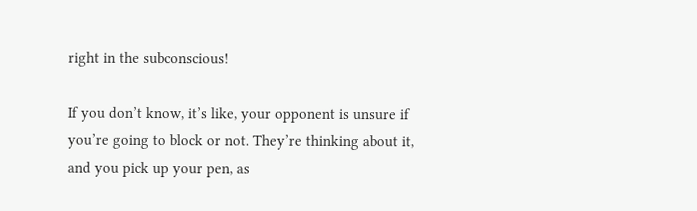right in the subconscious!

If you don’t know, it’s like, your opponent is unsure if you’re going to block or not. They’re thinking about it, and you pick up your pen, as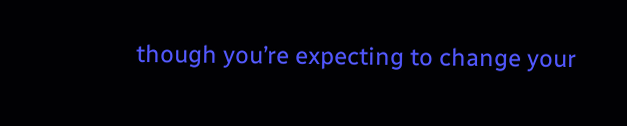though you’re expecting to change your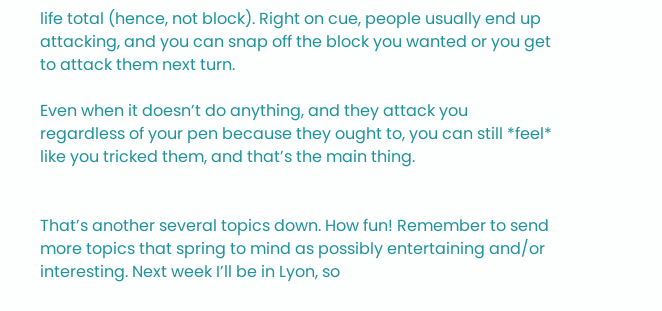life total (hence, not block). Right on cue, people usually end up attacking, and you can snap off the block you wanted or you get to attack them next turn.

Even when it doesn’t do anything, and they attack you regardless of your pen because they ought to, you can still *feel* like you tricked them, and that’s the main thing.


That’s another several topics down. How fun! Remember to send more topics that spring to mind as possibly entertaining and/or interesting. Next week I’ll be in Lyon, so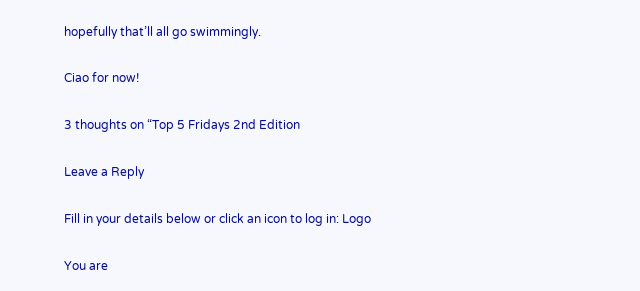hopefully that’ll all go swimmingly.

Ciao for now!

3 thoughts on “Top 5 Fridays 2nd Edition

Leave a Reply

Fill in your details below or click an icon to log in: Logo

You are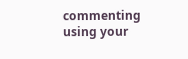commenting using your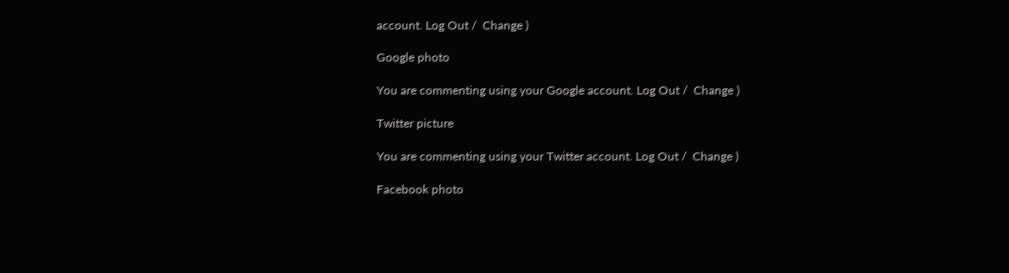account. Log Out /  Change )

Google photo

You are commenting using your Google account. Log Out /  Change )

Twitter picture

You are commenting using your Twitter account. Log Out /  Change )

Facebook photo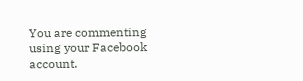You are commenting using your Facebook account.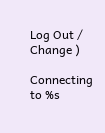Log Out /  Change )

Connecting to %s